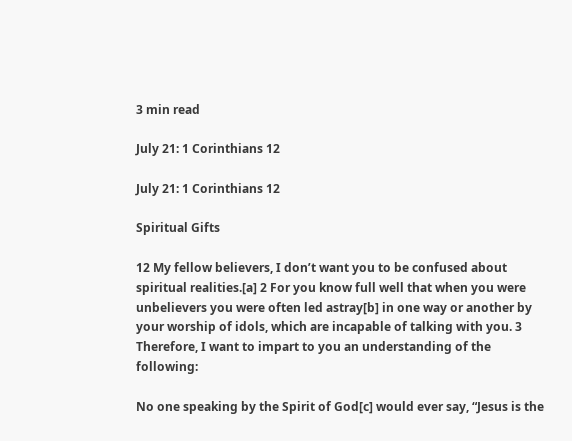3 min read

July 21: 1 Corinthians 12

July 21: 1 Corinthians 12

Spiritual Gifts

12 My fellow believers, I don’t want you to be confused about spiritual realities.[a] 2 For you know full well that when you were unbelievers you were often led astray[b] in one way or another by your worship of idols, which are incapable of talking with you. 3 Therefore, I want to impart to you an understanding of the following:

No one speaking by the Spirit of God[c] would ever say, “Jesus is the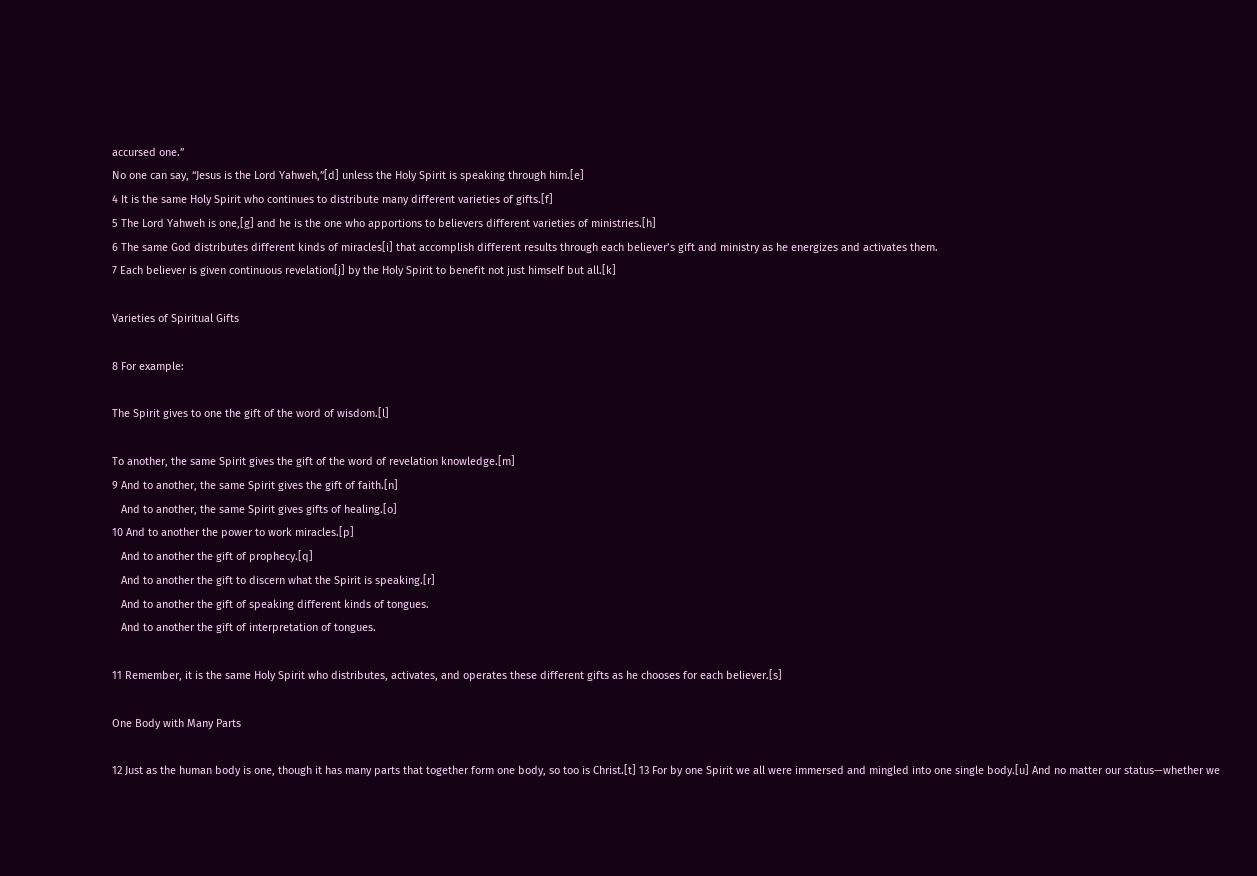accursed one.”
No one can say, “Jesus is the Lord Yahweh,”[d] unless the Holy Spirit is speaking through him.[e]
4 It is the same Holy Spirit who continues to distribute many different varieties of gifts.[f]
5 The Lord Yahweh is one,[g] and he is the one who apportions to believers different varieties of ministries.[h]
6 The same God distributes different kinds of miracles[i] that accomplish different results through each believer’s gift and ministry as he energizes and activates them.
7 Each believer is given continuous revelation[j] by the Holy Spirit to benefit not just himself but all.[k]

Varieties of Spiritual Gifts

8 For example:

The Spirit gives to one the gift of the word of wisdom.[l]

To another, the same Spirit gives the gift of the word of revelation knowledge.[m]
9 And to another, the same Spirit gives the gift of faith.[n]
   And to another, the same Spirit gives gifts of healing.[o]
10 And to another the power to work miracles.[p]
   And to another the gift of prophecy.[q]
   And to another the gift to discern what the Spirit is speaking.[r]
   And to another the gift of speaking different kinds of tongues.
   And to another the gift of interpretation of tongues.

11 Remember, it is the same Holy Spirit who distributes, activates, and operates these different gifts as he chooses for each believer.[s]

One Body with Many Parts

12 Just as the human body is one, though it has many parts that together form one body, so too is Christ.[t] 13 For by one Spirit we all were immersed and mingled into one single body.[u] And no matter our status—whether we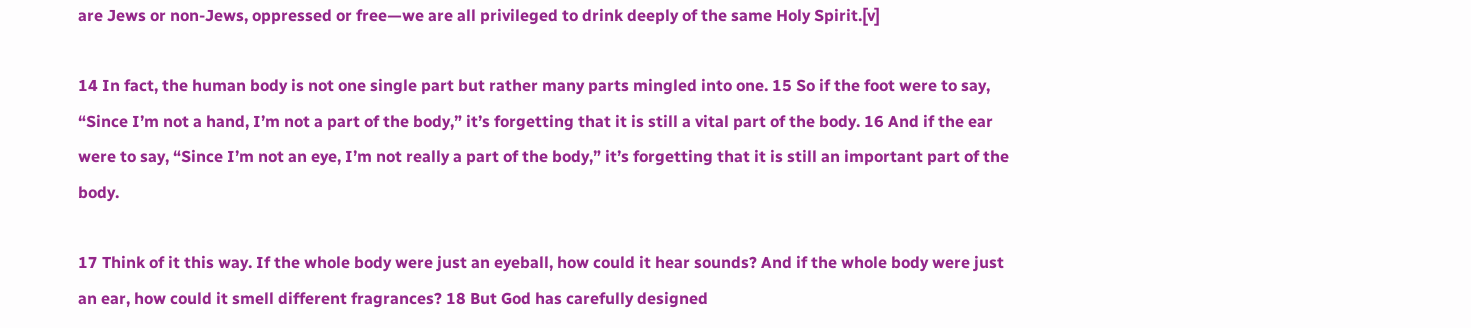are Jews or non-Jews, oppressed or free—we are all privileged to drink deeply of the same Holy Spirit.[v]

14 In fact, the human body is not one single part but rather many parts mingled into one. 15 So if the foot were to say, “Since I’m not a hand, I’m not a part of the body,” it’s forgetting that it is still a vital part of the body. 16 And if the ear were to say, “Since I’m not an eye, I’m not really a part of the body,” it’s forgetting that it is still an important part of the body.

17 Think of it this way. If the whole body were just an eyeball, how could it hear sounds? And if the whole body were just an ear, how could it smell different fragrances? 18 But God has carefully designed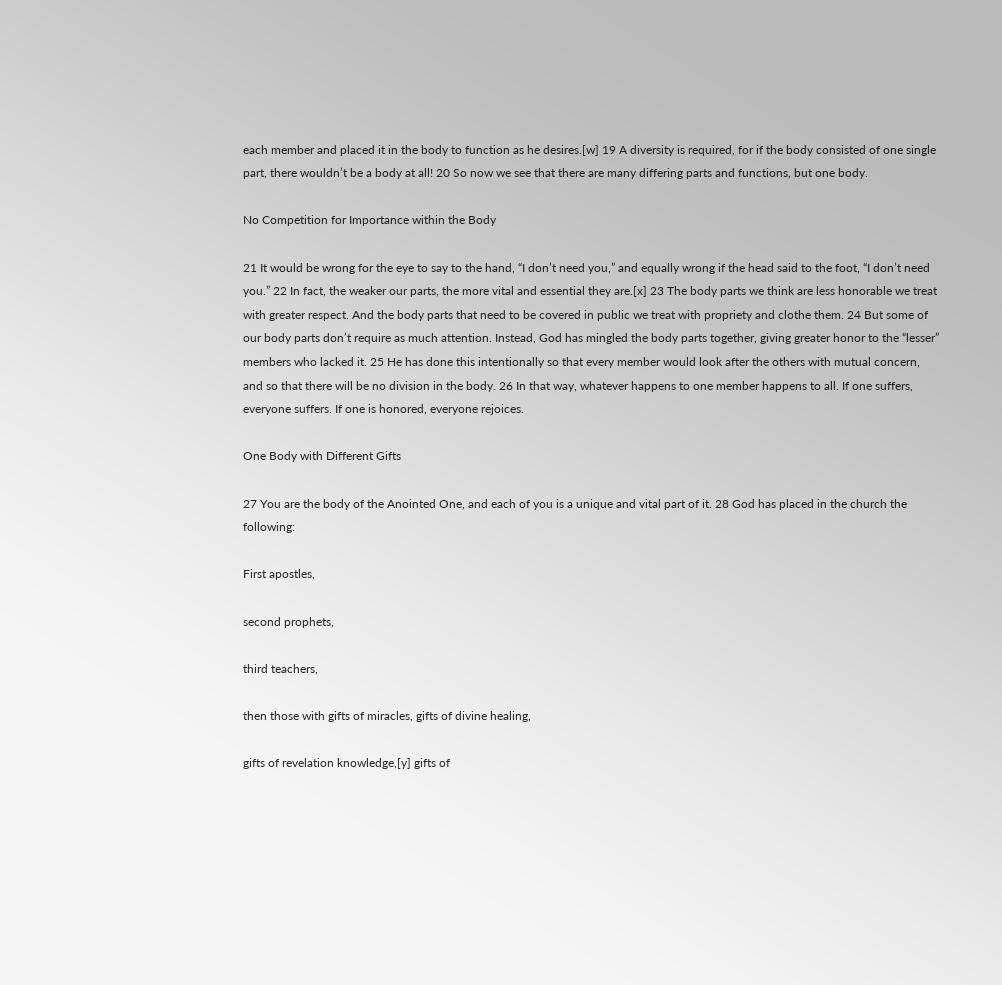each member and placed it in the body to function as he desires.[w] 19 A diversity is required, for if the body consisted of one single part, there wouldn’t be a body at all! 20 So now we see that there are many differing parts and functions, but one body.

No Competition for Importance within the Body

21 It would be wrong for the eye to say to the hand, “I don’t need you,” and equally wrong if the head said to the foot, “I don’t need you.” 22 In fact, the weaker our parts, the more vital and essential they are.[x] 23 The body parts we think are less honorable we treat with greater respect. And the body parts that need to be covered in public we treat with propriety and clothe them. 24 But some of our body parts don’t require as much attention. Instead, God has mingled the body parts together, giving greater honor to the “lesser” members who lacked it. 25 He has done this intentionally so that every member would look after the others with mutual concern, and so that there will be no division in the body. 26 In that way, whatever happens to one member happens to all. If one suffers, everyone suffers. If one is honored, everyone rejoices.

One Body with Different Gifts

27 You are the body of the Anointed One, and each of you is a unique and vital part of it. 28 God has placed in the church the following:

First apostles,

second prophets,

third teachers,

then those with gifts of miracles, gifts of divine healing,

gifts of revelation knowledge,[y] gifts of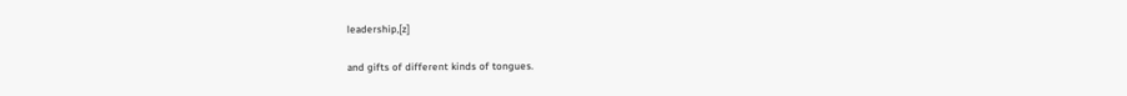leadership,[z]

and gifts of different kinds of tongues.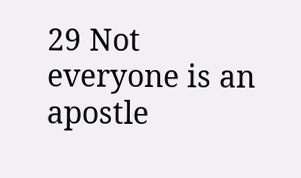29 Not everyone is an apostle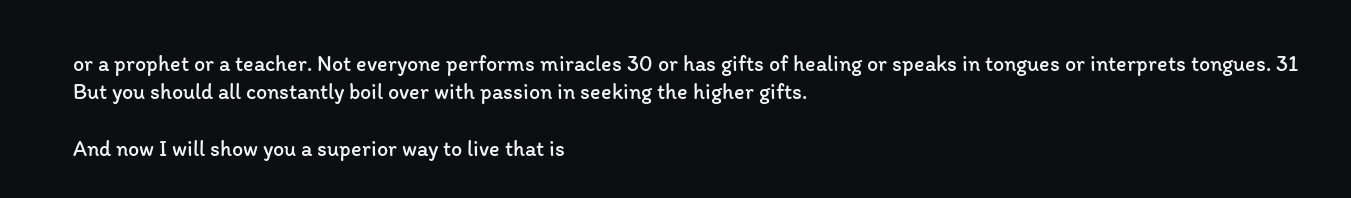or a prophet or a teacher. Not everyone performs miracles 30 or has gifts of healing or speaks in tongues or interprets tongues. 31 But you should all constantly boil over with passion in seeking the higher gifts.

And now I will show you a superior way to live that is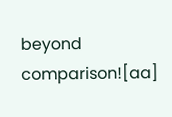beyond comparison![aa]